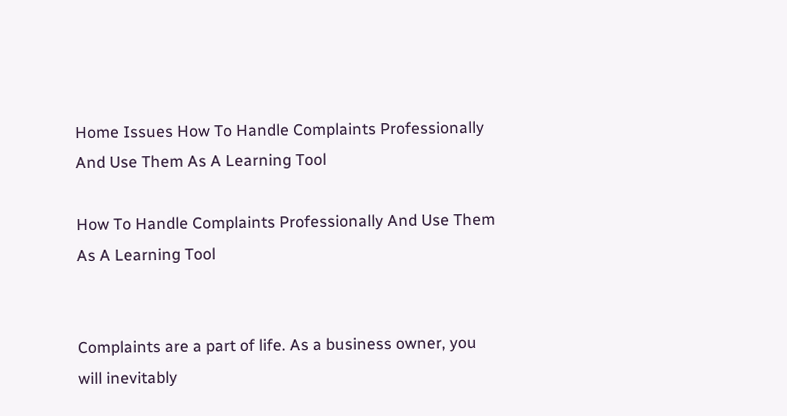Home Issues How To Handle Complaints Professionally And Use Them As A Learning Tool

How To Handle Complaints Professionally And Use Them As A Learning Tool


Complaints are a part of life. As a business owner, you will inevitably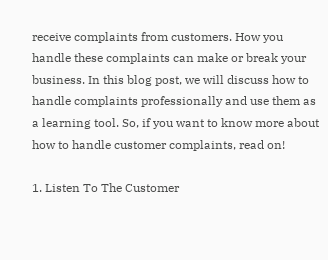receive complaints from customers. How you handle these complaints can make or break your business. In this blog post, we will discuss how to handle complaints professionally and use them as a learning tool. So, if you want to know more about how to handle customer complaints, read on!

1. Listen To The Customer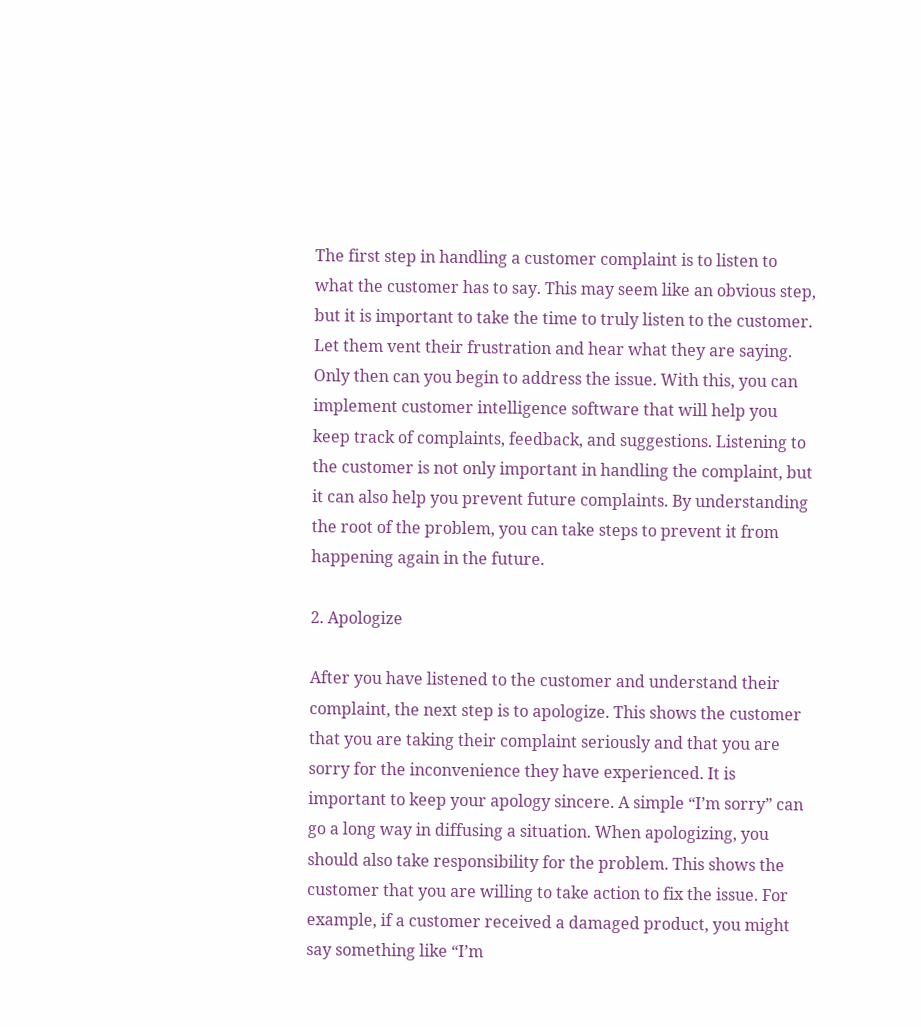The first step in handling a customer complaint is to listen to what the customer has to say. This may seem like an obvious step, but it is important to take the time to truly listen to the customer. Let them vent their frustration and hear what they are saying. Only then can you begin to address the issue. With this, you can implement customer intelligence software that will help you keep track of complaints, feedback, and suggestions. Listening to the customer is not only important in handling the complaint, but it can also help you prevent future complaints. By understanding the root of the problem, you can take steps to prevent it from happening again in the future.

2. Apologize

After you have listened to the customer and understand their complaint, the next step is to apologize. This shows the customer that you are taking their complaint seriously and that you are sorry for the inconvenience they have experienced. It is important to keep your apology sincere. A simple “I’m sorry” can go a long way in diffusing a situation. When apologizing, you should also take responsibility for the problem. This shows the customer that you are willing to take action to fix the issue. For example, if a customer received a damaged product, you might say something like “I’m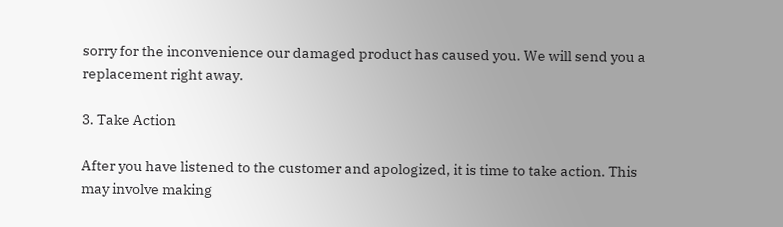sorry for the inconvenience our damaged product has caused you. We will send you a replacement right away.

3. Take Action

After you have listened to the customer and apologized, it is time to take action. This may involve making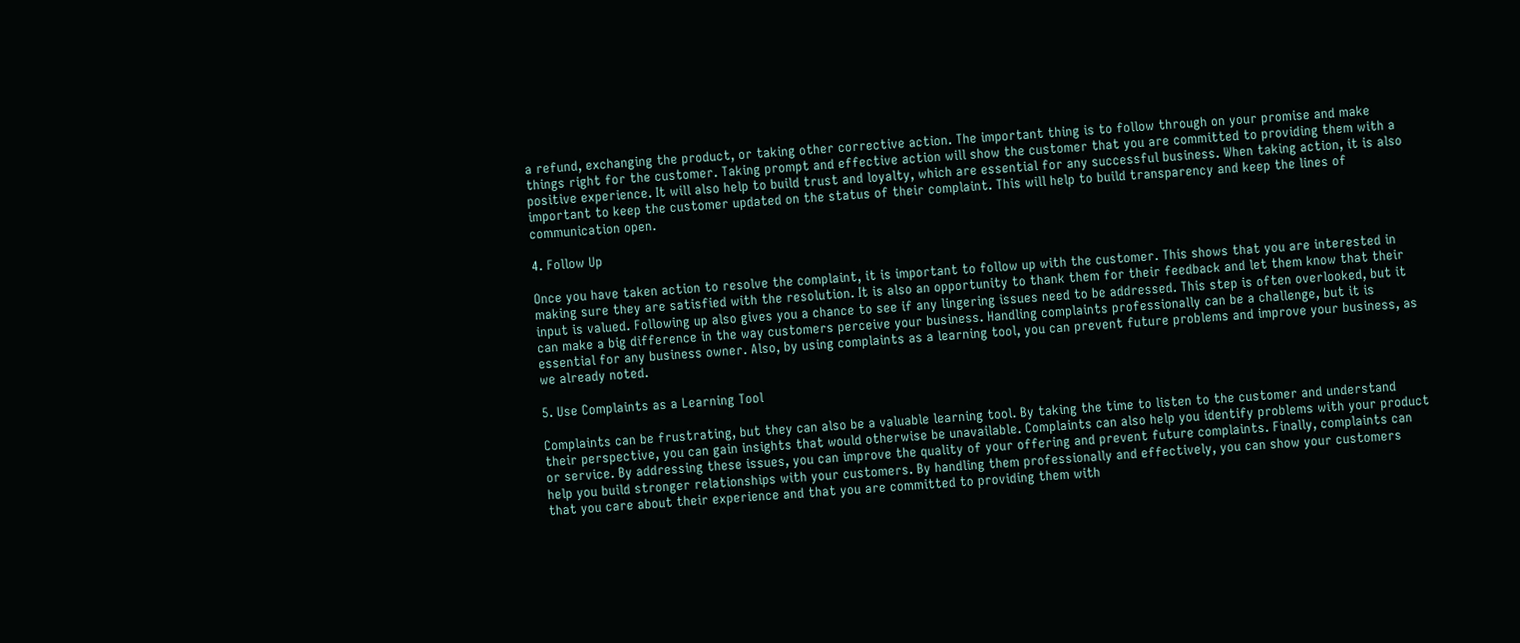a refund, exchanging the product, or taking other corrective action. The important thing is to follow through on your promise and make things right for the customer. Taking prompt and effective action will show the customer that you are committed to providing them with a positive experience. It will also help to build trust and loyalty, which are essential for any successful business. When taking action, it is also important to keep the customer updated on the status of their complaint. This will help to build transparency and keep the lines of communication open.

4. Follow Up

Once you have taken action to resolve the complaint, it is important to follow up with the customer. This shows that you are interested in making sure they are satisfied with the resolution. It is also an opportunity to thank them for their feedback and let them know that their input is valued. Following up also gives you a chance to see if any lingering issues need to be addressed. This step is often overlooked, but it can make a big difference in the way customers perceive your business. Handling complaints professionally can be a challenge, but it is essential for any business owner. Also, by using complaints as a learning tool, you can prevent future problems and improve your business, as we already noted.

5. Use Complaints as a Learning Tool

Complaints can be frustrating, but they can also be a valuable learning tool. By taking the time to listen to the customer and understand their perspective, you can gain insights that would otherwise be unavailable. Complaints can also help you identify problems with your product or service. By addressing these issues, you can improve the quality of your offering and prevent future complaints. Finally, complaints can help you build stronger relationships with your customers. By handling them professionally and effectively, you can show your customers that you care about their experience and that you are committed to providing them with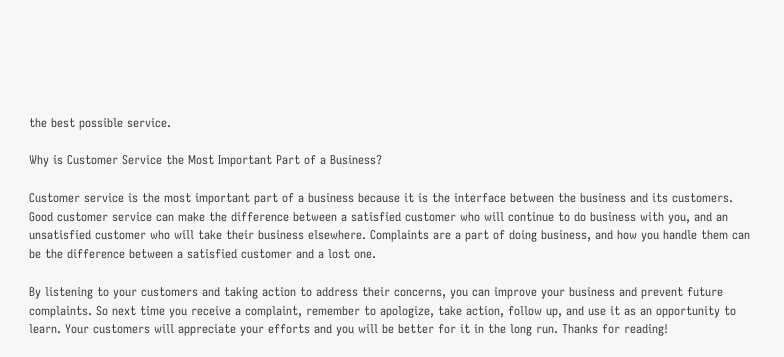the best possible service.

Why is Customer Service the Most Important Part of a Business?

Customer service is the most important part of a business because it is the interface between the business and its customers. Good customer service can make the difference between a satisfied customer who will continue to do business with you, and an unsatisfied customer who will take their business elsewhere. Complaints are a part of doing business, and how you handle them can be the difference between a satisfied customer and a lost one.

By listening to your customers and taking action to address their concerns, you can improve your business and prevent future complaints. So next time you receive a complaint, remember to apologize, take action, follow up, and use it as an opportunity to learn. Your customers will appreciate your efforts and you will be better for it in the long run. Thanks for reading!